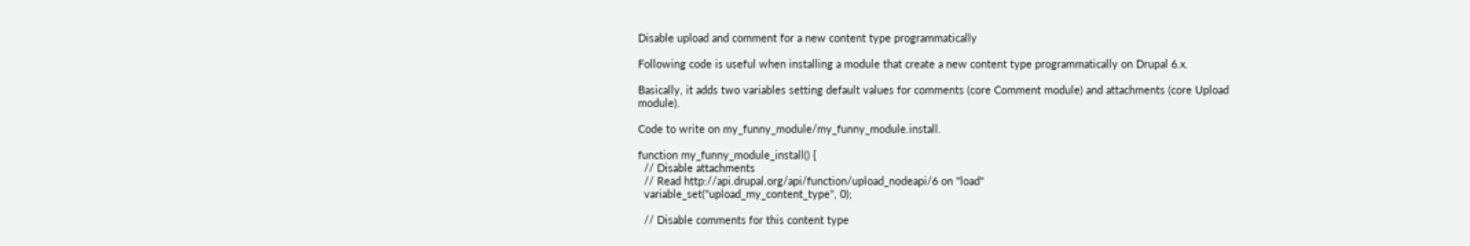Disable upload and comment for a new content type programmatically

Following code is useful when installing a module that create a new content type programmatically on Drupal 6.x.

Basically, it adds two variables setting default values for comments (core Comment module) and attachments (core Upload module).

Code to write on my_funny_module/my_funny_module.install.

function my_funny_module_install() {
  // Disable attachments
  // Read http://api.drupal.org/api/function/upload_nodeapi/6 on "load"
  variable_set("upload_my_content_type", 0);

  // Disable comments for this content type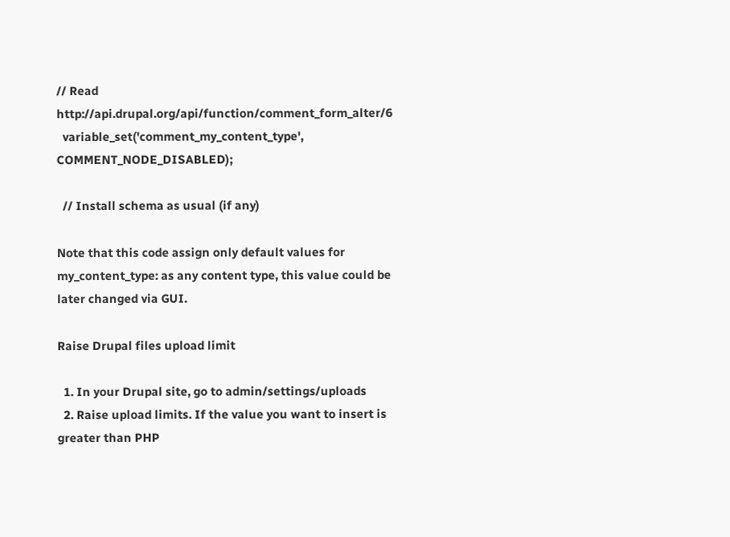// Read http://api.drupal.org/api/function/comment_form_alter/6
  variable_set('comment_my_content_type', COMMENT_NODE_DISABLED);

  // Install schema as usual (if any)

Note that this code assign only default values for my_content_type: as any content type, this value could be later changed via GUI.

Raise Drupal files upload limit

  1. In your Drupal site, go to admin/settings/uploads
  2. Raise upload limits. If the value you want to insert is greater than PHP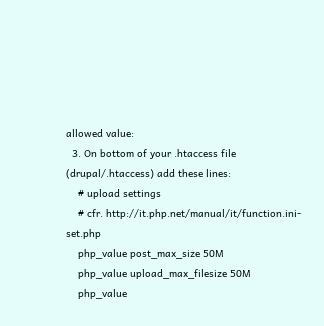allowed value:
  3. On bottom of your .htaccess file (drupal/.htaccess) add these lines:
    # upload settings
    # cfr. http://it.php.net/manual/it/function.ini-set.php
    php_value post_max_size 50M
    php_value upload_max_filesize 50M
    php_value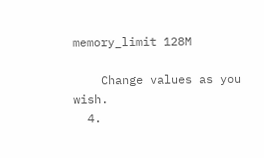memory_limit 128M

    Change values as you wish.
  4.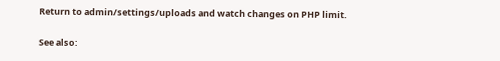Return to admin/settings/uploads and watch changes on PHP limit.

See also: